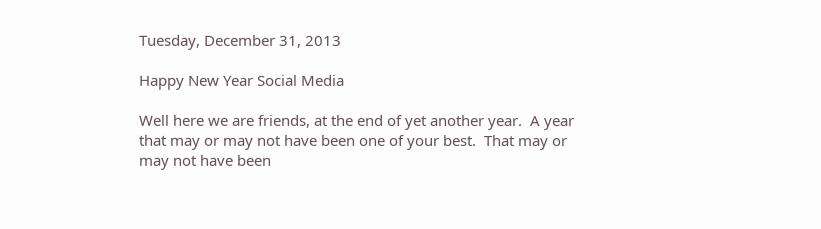Tuesday, December 31, 2013

Happy New Year Social Media

Well here we are friends, at the end of yet another year.  A year that may or may not have been one of your best.  That may or may not have been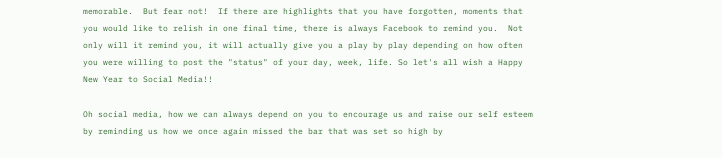memorable.  But fear not!  If there are highlights that you have forgotten, moments that you would like to relish in one final time, there is always Facebook to remind you.  Not only will it remind you, it will actually give you a play by play depending on how often you were willing to post the "status" of your day, week, life. So let's all wish a Happy New Year to Social Media!!

Oh social media, how we can always depend on you to encourage us and raise our self esteem by reminding us how we once again missed the bar that was set so high by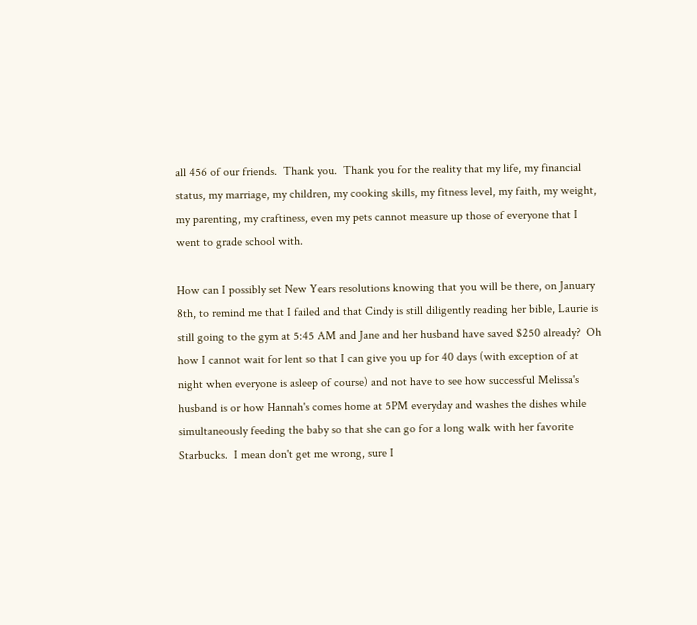all 456 of our friends.  Thank you.  Thank you for the reality that my life, my financial status, my marriage, my children, my cooking skills, my fitness level, my faith, my weight, my parenting, my craftiness, even my pets cannot measure up those of everyone that I went to grade school with.

How can I possibly set New Years resolutions knowing that you will be there, on January 8th, to remind me that I failed and that Cindy is still diligently reading her bible, Laurie is still going to the gym at 5:45 AM and Jane and her husband have saved $250 already?  Oh how I cannot wait for lent so that I can give you up for 40 days (with exception of at night when everyone is asleep of course) and not have to see how successful Melissa's husband is or how Hannah's comes home at 5PM everyday and washes the dishes while simultaneously feeding the baby so that she can go for a long walk with her favorite Starbucks.  I mean don't get me wrong, sure I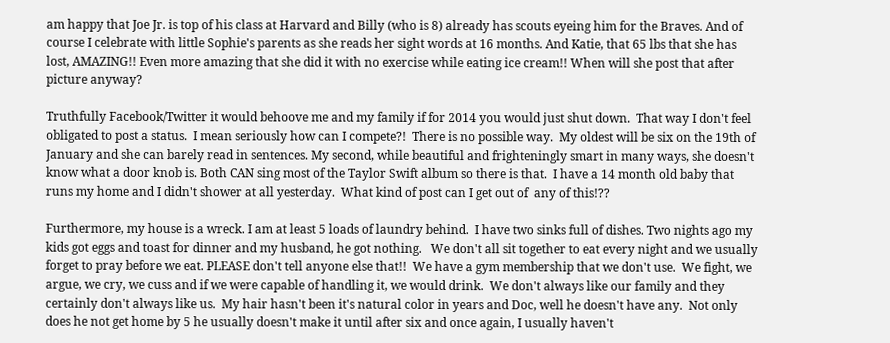am happy that Joe Jr. is top of his class at Harvard and Billy (who is 8) already has scouts eyeing him for the Braves. And of course I celebrate with little Sophie's parents as she reads her sight words at 16 months. And Katie, that 65 lbs that she has lost, AMAZING!! Even more amazing that she did it with no exercise while eating ice cream!! When will she post that after picture anyway?

Truthfully Facebook/Twitter it would behoove me and my family if for 2014 you would just shut down.  That way I don't feel obligated to post a status.  I mean seriously how can I compete?!  There is no possible way.  My oldest will be six on the 19th of January and she can barely read in sentences. My second, while beautiful and frighteningly smart in many ways, she doesn't know what a door knob is. Both CAN sing most of the Taylor Swift album so there is that.  I have a 14 month old baby that runs my home and I didn't shower at all yesterday.  What kind of post can I get out of  any of this!??

Furthermore, my house is a wreck. I am at least 5 loads of laundry behind.  I have two sinks full of dishes. Two nights ago my kids got eggs and toast for dinner and my husband, he got nothing.   We don't all sit together to eat every night and we usually forget to pray before we eat. PLEASE don't tell anyone else that!!  We have a gym membership that we don't use.  We fight, we argue, we cry, we cuss and if we were capable of handling it, we would drink.  We don't always like our family and they certainly don't always like us.  My hair hasn't been it's natural color in years and Doc, well he doesn't have any.  Not only does he not get home by 5 he usually doesn't make it until after six and once again, I usually haven't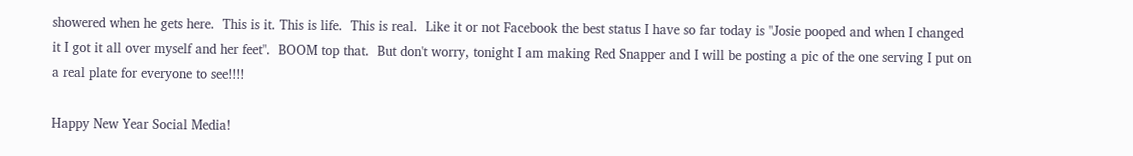showered when he gets here.  This is it. This is life.  This is real.  Like it or not Facebook the best status I have so far today is "Josie pooped and when I changed it I got it all over myself and her feet".  BOOM top that.  But don't worry, tonight I am making Red Snapper and I will be posting a pic of the one serving I put on a real plate for everyone to see!!!!

Happy New Year Social Media!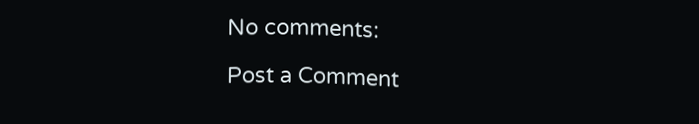No comments:

Post a Comment